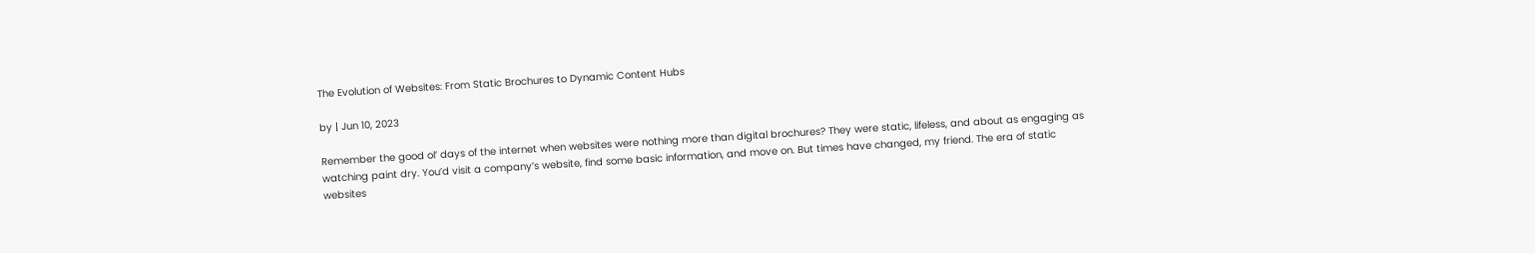The Evolution of Websites: From Static Brochures to Dynamic Content Hubs

by | Jun 10, 2023

Remember the good ol’ days of the internet when websites were nothing more than digital brochures? They were static, lifeless, and about as engaging as watching paint dry. You’d visit a company’s website, find some basic information, and move on. But times have changed, my friend. The era of static websites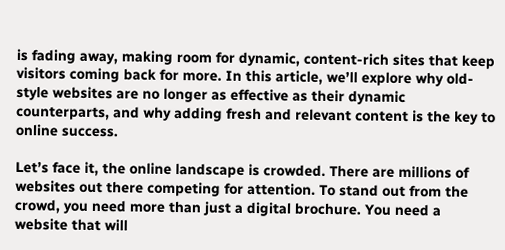is fading away, making room for dynamic, content-rich sites that keep visitors coming back for more. In this article, we’ll explore why old-style websites are no longer as effective as their dynamic counterparts, and why adding fresh and relevant content is the key to online success.

Let’s face it, the online landscape is crowded. There are millions of websites out there competing for attention. To stand out from the crowd, you need more than just a digital brochure. You need a website that will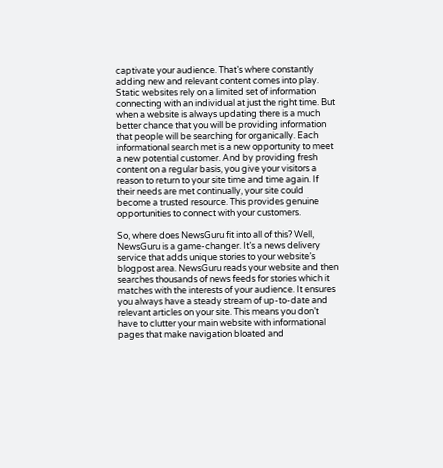captivate your audience. That’s where constantly adding new and relevant content comes into play. Static websites rely on a limited set of information connecting with an individual at just the right time. But when a website is always updating there is a much better chance that you will be providing information that people will be searching for organically. Each informational search met is a new opportunity to meet a new potential customer. And by providing fresh content on a regular basis, you give your visitors a reason to return to your site time and time again. If their needs are met continually, your site could become a trusted resource. This provides genuine opportunities to connect with your customers.

So, where does NewsGuru fit into all of this? Well, NewsGuru is a game-changer. It’s a news delivery service that adds unique stories to your website’s blogpost area. NewsGuru reads your website and then searches thousands of news feeds for stories which it matches with the interests of your audience. It ensures you always have a steady stream of up-to-date and relevant articles on your site. This means you don’t have to clutter your main website with informational pages that make navigation bloated and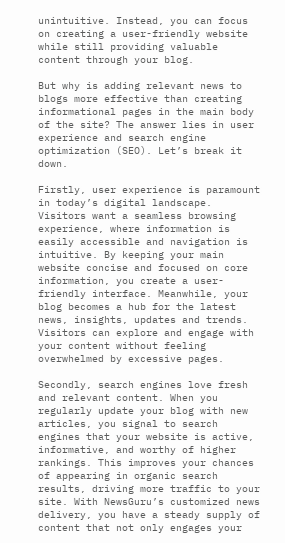unintuitive. Instead, you can focus on creating a user-friendly website while still providing valuable content through your blog.

But why is adding relevant news to blogs more effective than creating informational pages in the main body of the site? The answer lies in user experience and search engine optimization (SEO). Let’s break it down.

Firstly, user experience is paramount in today’s digital landscape. Visitors want a seamless browsing experience, where information is easily accessible and navigation is intuitive. By keeping your main website concise and focused on core information, you create a user-friendly interface. Meanwhile, your blog becomes a hub for the latest news, insights, updates and trends. Visitors can explore and engage with your content without feeling overwhelmed by excessive pages.

Secondly, search engines love fresh and relevant content. When you regularly update your blog with new articles, you signal to search engines that your website is active, informative, and worthy of higher rankings. This improves your chances of appearing in organic search results, driving more traffic to your site. With NewsGuru’s customized news delivery, you have a steady supply of content that not only engages your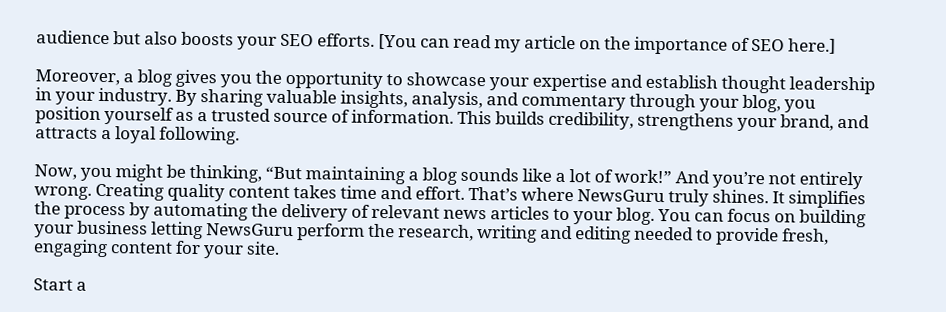audience but also boosts your SEO efforts. [You can read my article on the importance of SEO here.]

Moreover, a blog gives you the opportunity to showcase your expertise and establish thought leadership in your industry. By sharing valuable insights, analysis, and commentary through your blog, you position yourself as a trusted source of information. This builds credibility, strengthens your brand, and attracts a loyal following.

Now, you might be thinking, “But maintaining a blog sounds like a lot of work!” And you’re not entirely wrong. Creating quality content takes time and effort. That’s where NewsGuru truly shines. It simplifies the process by automating the delivery of relevant news articles to your blog. You can focus on building your business letting NewsGuru perform the research, writing and editing needed to provide fresh, engaging content for your site.

Start a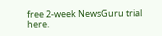free 2-week NewsGuru trial here.